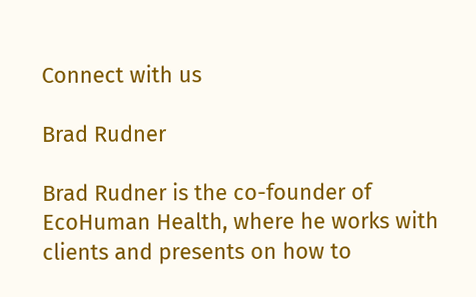Connect with us

Brad Rudner

Brad Rudner is the co-founder of EcoHuman Health, where he works with clients and presents on how to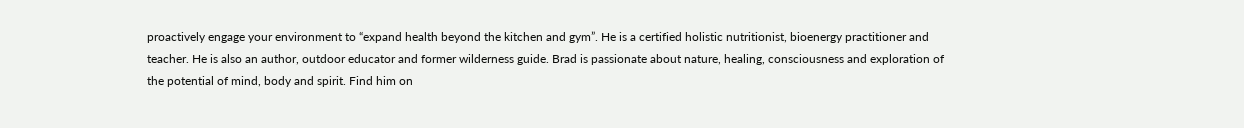proactively engage your environment to “expand health beyond the kitchen and gym”. He is a certified holistic nutritionist, bioenergy practitioner and teacher. He is also an author, outdoor educator and former wilderness guide. Brad is passionate about nature, healing, consciousness and exploration of the potential of mind, body and spirit. Find him on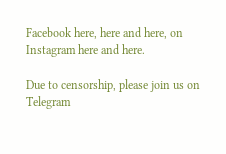Facebook here, here and here, on Instagram here and here.

Due to censorship, please join us on Telegram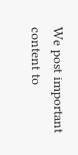We post important content to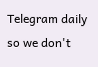Telegram daily so we don't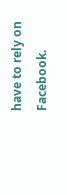have to rely on Facebook.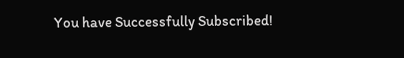You have Successfully Subscribed!